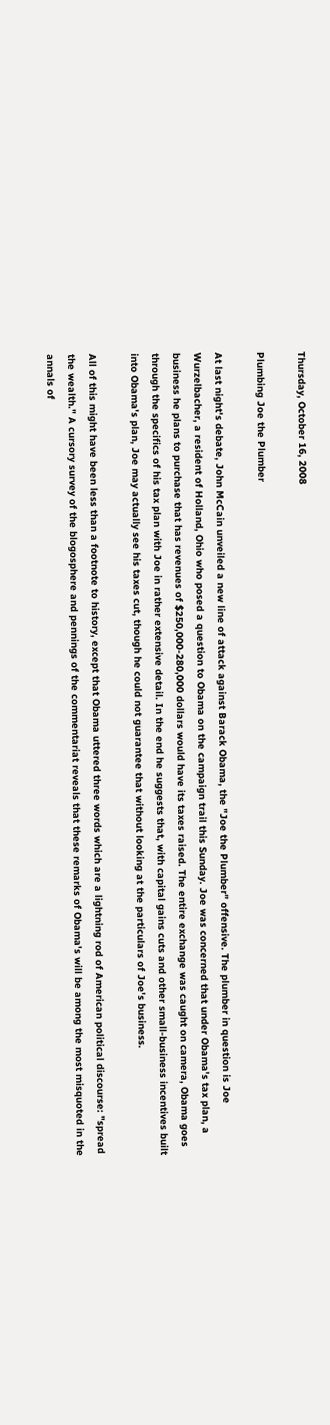Thursday, October 16, 2008

Plumbing Joe the Plumber

At last night's debate, John McCain unveiled a new line of attack against Barack Obama, the "Joe the Plumber" offensive. The plumber in question is Joe Wurzelbacher, a resident of Holland, Ohio who posed a question to Obama on the campaign trail this Sunday. Joe was concerned that under Obama's tax plan, a business he plans to purchase that has revenues of $250,000-280,000 dollars would have its taxes raised. The entire exchange was caught on camera, Obama goes through the specifics of his tax plan with Joe in rather extensive detail. In the end he suggests that, with capital gains cuts and other small-business incentives built into Obama's plan, Joe may actually see his taxes cut, though he could not guarantee that without looking at the particulars of Joe's business.

All of this might have been less than a footnote to history, except that Obama uttered three words which are a lightning rod of American political discourse: "spread the wealth." A cursory survey of the blogosphere and pennings of the commentariat reveals that these remarks of Obama's will be among the most misquoted in the annals of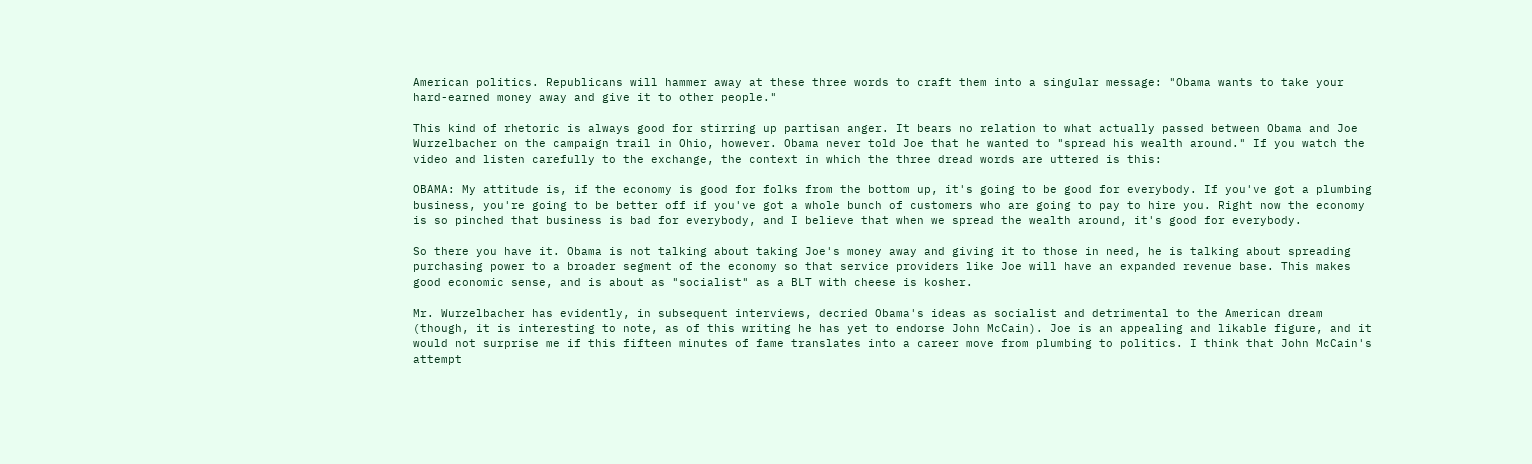American politics. Republicans will hammer away at these three words to craft them into a singular message: "Obama wants to take your hard-earned money away and give it to other people."

This kind of rhetoric is always good for stirring up partisan anger. It bears no relation to what actually passed between Obama and Joe Wurzelbacher on the campaign trail in Ohio, however. Obama never told Joe that he wanted to "spread his wealth around." If you watch the video and listen carefully to the exchange, the context in which the three dread words are uttered is this:

OBAMA: My attitude is, if the economy is good for folks from the bottom up, it's going to be good for everybody. If you've got a plumbing business, you're going to be better off if you've got a whole bunch of customers who are going to pay to hire you. Right now the economy is so pinched that business is bad for everybody, and I believe that when we spread the wealth around, it's good for everybody.

So there you have it. Obama is not talking about taking Joe's money away and giving it to those in need, he is talking about spreading purchasing power to a broader segment of the economy so that service providers like Joe will have an expanded revenue base. This makes good economic sense, and is about as "socialist" as a BLT with cheese is kosher.

Mr. Wurzelbacher has evidently, in subsequent interviews, decried Obama's ideas as socialist and detrimental to the American dream (though, it is interesting to note, as of this writing he has yet to endorse John McCain). Joe is an appealing and likable figure, and it would not surprise me if this fifteen minutes of fame translates into a career move from plumbing to politics. I think that John McCain's attempt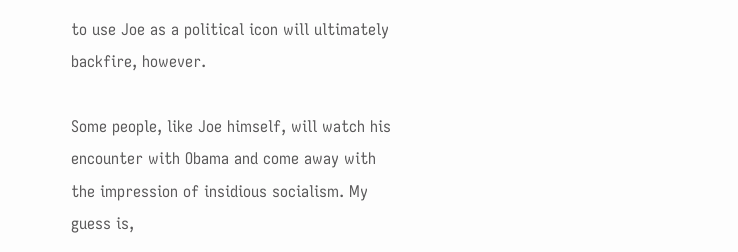to use Joe as a political icon will ultimately backfire, however.

Some people, like Joe himself, will watch his encounter with Obama and come away with the impression of insidious socialism. My guess is,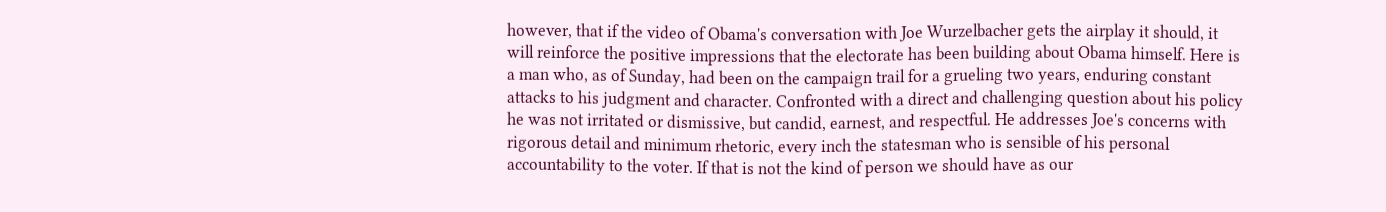however, that if the video of Obama's conversation with Joe Wurzelbacher gets the airplay it should, it will reinforce the positive impressions that the electorate has been building about Obama himself. Here is a man who, as of Sunday, had been on the campaign trail for a grueling two years, enduring constant attacks to his judgment and character. Confronted with a direct and challenging question about his policy he was not irritated or dismissive, but candid, earnest, and respectful. He addresses Joe's concerns with rigorous detail and minimum rhetoric, every inch the statesman who is sensible of his personal accountability to the voter. If that is not the kind of person we should have as our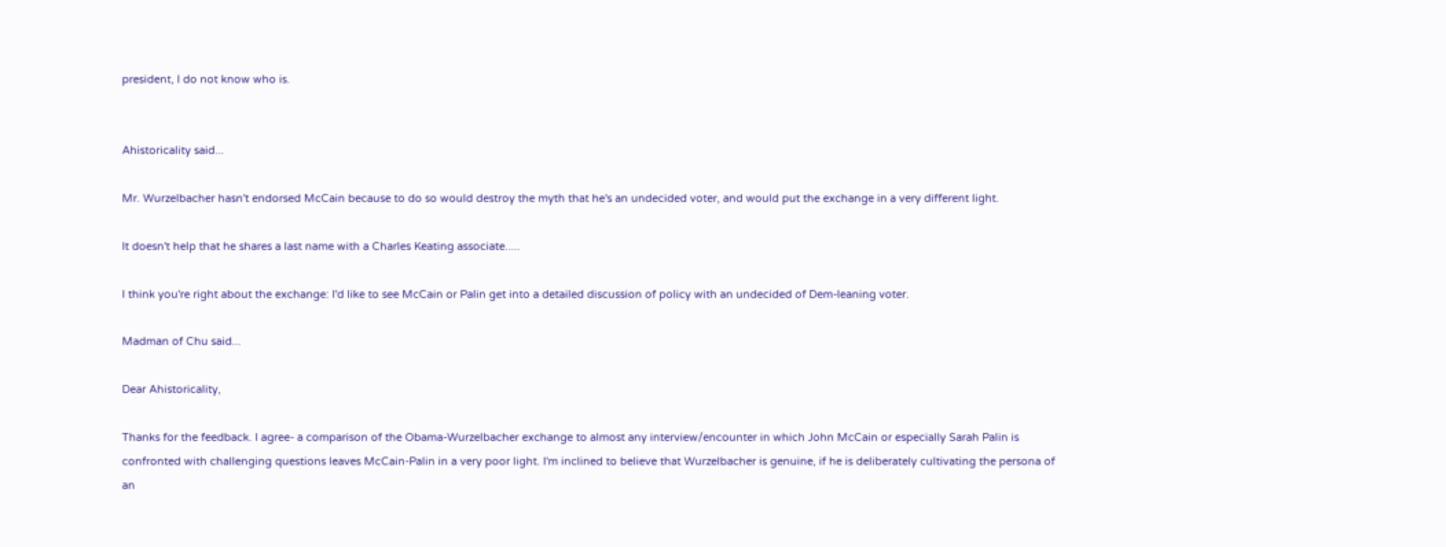president, I do not know who is.


Ahistoricality said...

Mr. Wurzelbacher hasn't endorsed McCain because to do so would destroy the myth that he's an undecided voter, and would put the exchange in a very different light.

It doesn't help that he shares a last name with a Charles Keating associate.....

I think you're right about the exchange: I'd like to see McCain or Palin get into a detailed discussion of policy with an undecided of Dem-leaning voter.

Madman of Chu said...

Dear Ahistoricality,

Thanks for the feedback. I agree- a comparison of the Obama-Wurzelbacher exchange to almost any interview/encounter in which John McCain or especially Sarah Palin is confronted with challenging questions leaves McCain-Palin in a very poor light. I'm inclined to believe that Wurzelbacher is genuine, if he is deliberately cultivating the persona of an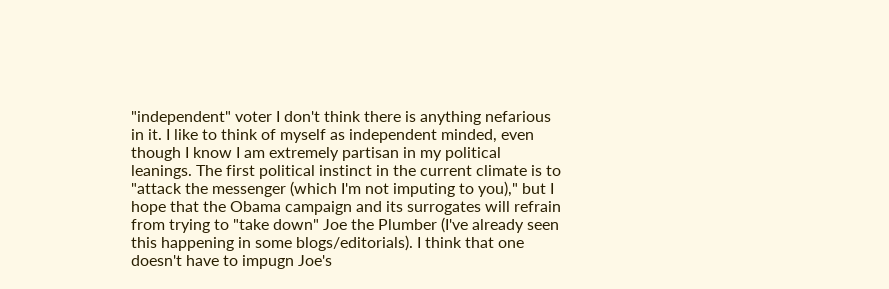"independent" voter I don't think there is anything nefarious in it. I like to think of myself as independent minded, even though I know I am extremely partisan in my political leanings. The first political instinct in the current climate is to "attack the messenger (which I'm not imputing to you)," but I hope that the Obama campaign and its surrogates will refrain from trying to "take down" Joe the Plumber (I've already seen this happening in some blogs/editorials). I think that one doesn't have to impugn Joe's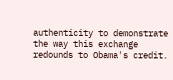authenticity to demonstrate the way this exchange redounds to Obama's credit.